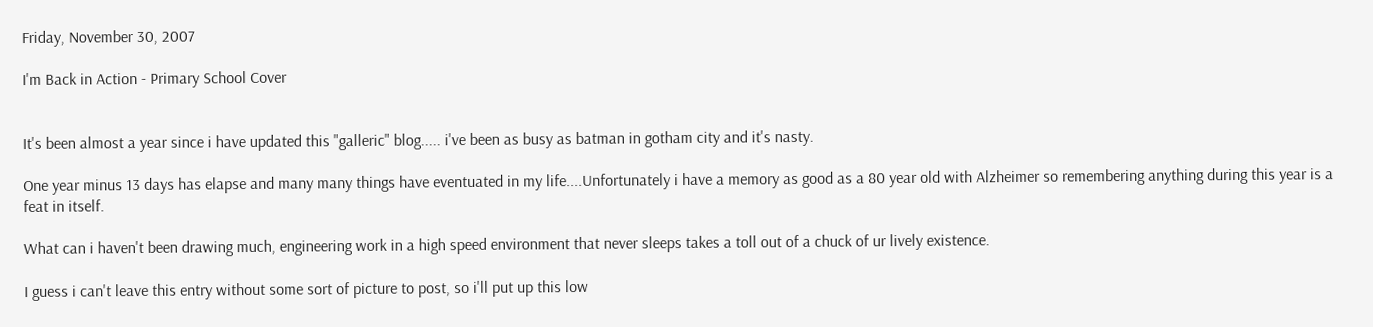Friday, November 30, 2007

I'm Back in Action - Primary School Cover


It's been almost a year since i have updated this "galleric" blog..... i've been as busy as batman in gotham city and it's nasty.

One year minus 13 days has elapse and many many things have eventuated in my life....Unfortunately i have a memory as good as a 80 year old with Alzheimer so remembering anything during this year is a feat in itself.

What can i haven't been drawing much, engineering work in a high speed environment that never sleeps takes a toll out of a chuck of ur lively existence.

I guess i can't leave this entry without some sort of picture to post, so i'll put up this low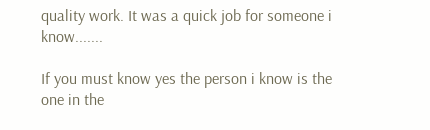quality work. It was a quick job for someone i know.......

If you must know yes the person i know is the one in the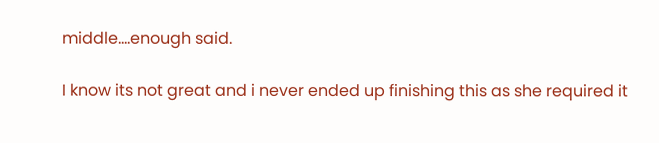middle....enough said.

I know its not great and i never ended up finishing this as she required it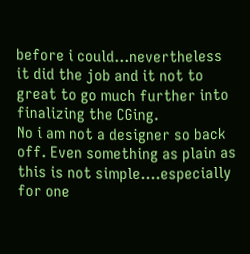before i could...nevertheless it did the job and it not to great to go much further into finalizing the CGing.
No i am not a designer so back off. Even something as plain as this is not simple....especially for one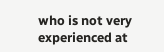who is not very experienced at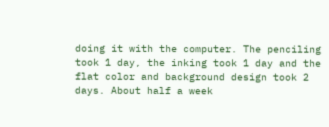doing it with the computer. The penciling took 1 day, the inking took 1 day and the flat color and background design took 2 days. About half a week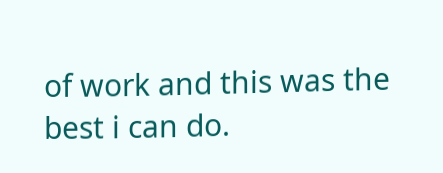of work and this was the best i can do.